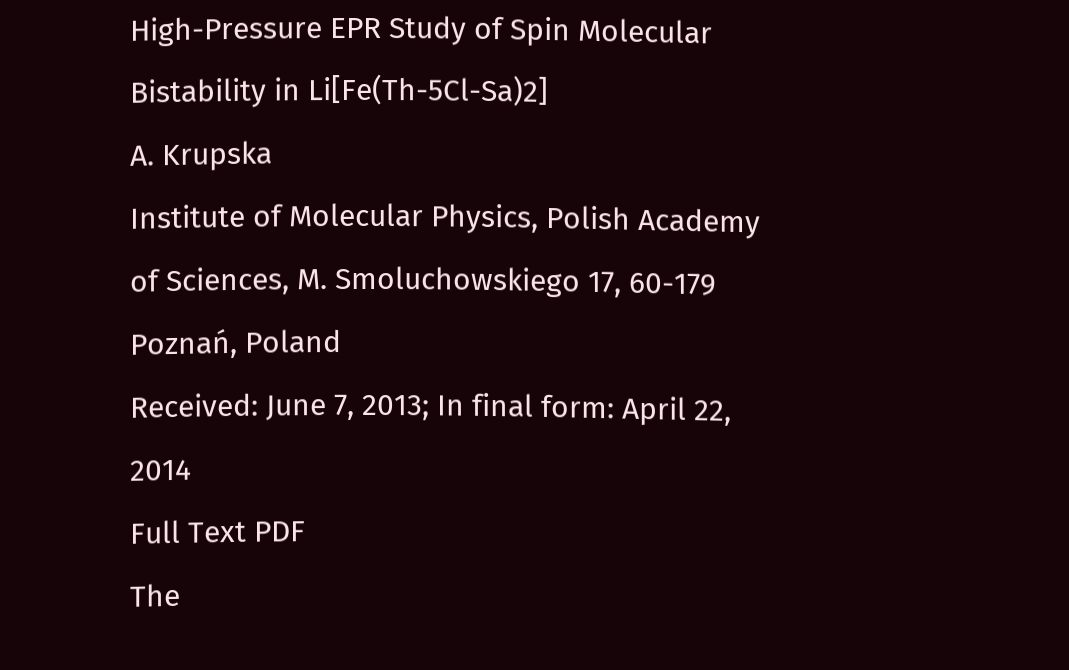High-Pressure EPR Study of Spin Molecular Bistability in Li[Fe(Th-5Cl-Sa)2]
A. Krupska
Institute of Molecular Physics, Polish Academy of Sciences, M. Smoluchowskiego 17, 60-179 Poznań, Poland
Received: June 7, 2013; In final form: April 22, 2014
Full Text PDF
The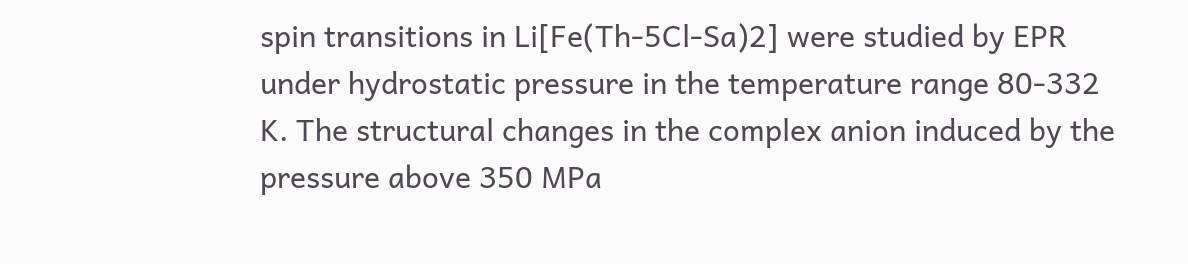spin transitions in Li[Fe(Th-5Cl-Sa)2] were studied by EPR under hydrostatic pressure in the temperature range 80-332 K. The structural changes in the complex anion induced by the pressure above 350 MPa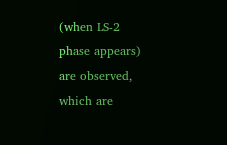(when LS-2 phase appears) are observed, which are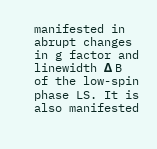manifested in abrupt changes in g factor and linewidth Δ B of the low-spin phase LS. It is also manifested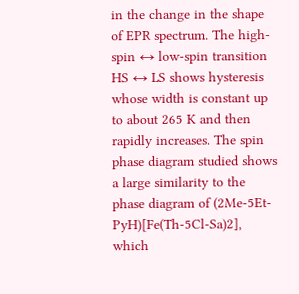in the change in the shape of EPR spectrum. The high-spin ↔ low-spin transition HS ↔ LS shows hysteresis whose width is constant up to about 265 K and then rapidly increases. The spin phase diagram studied shows a large similarity to the phase diagram of (2Me-5Et-PyH)[Fe(Th-5Cl-Sa)2], which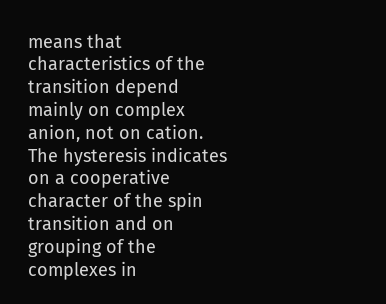means that characteristics of the transition depend mainly on complex anion, not on cation. The hysteresis indicates on a cooperative character of the spin transition and on grouping of the complexes in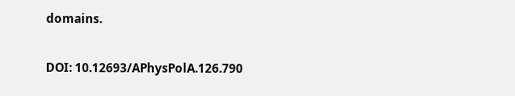domains.

DOI: 10.12693/APhysPolA.126.790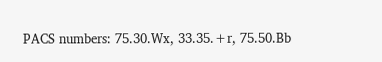PACS numbers: 75.30.Wx, 33.35.+r, 75.50.Bb